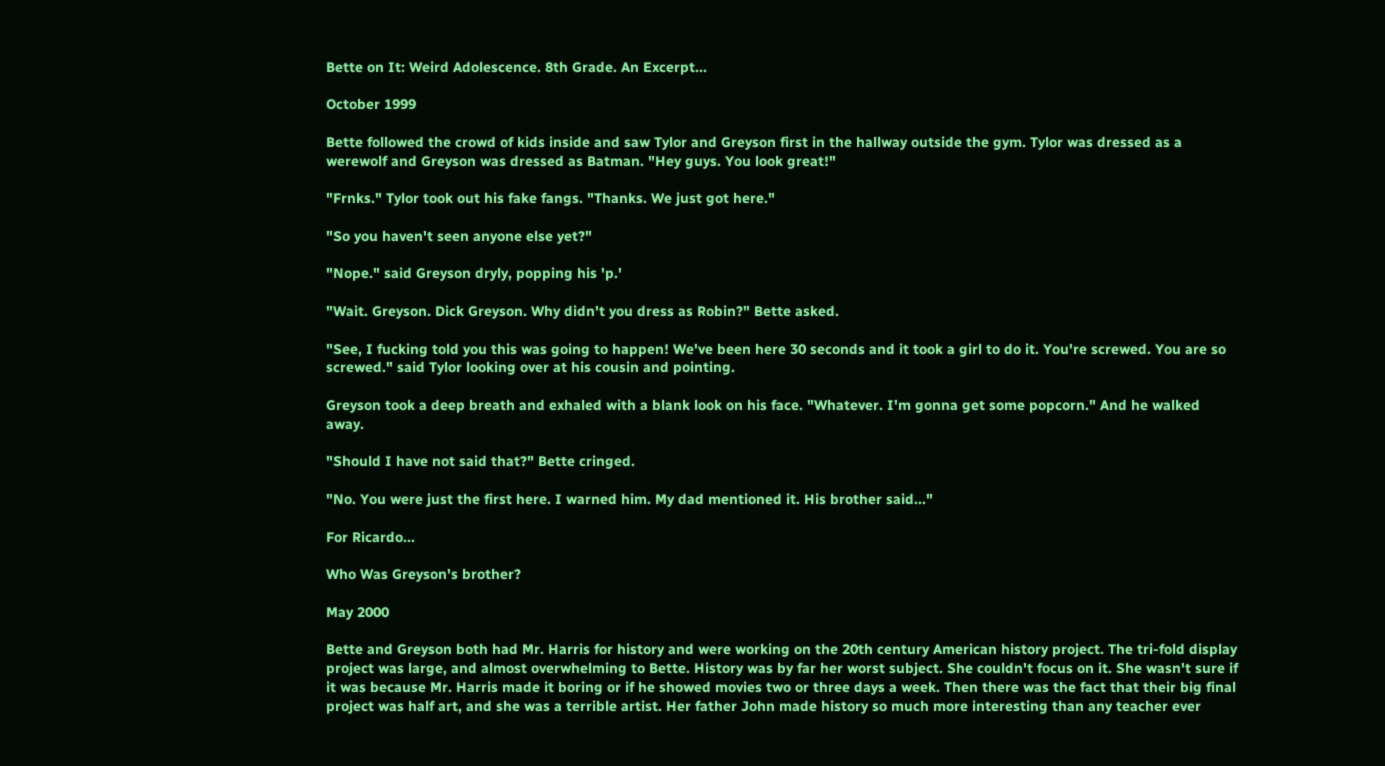Bette on It: Weird Adolescence. 8th Grade. An Excerpt...

October 1999

Bette followed the crowd of kids inside and saw Tylor and Greyson first in the hallway outside the gym. Tylor was dressed as a werewolf and Greyson was dressed as Batman. "Hey guys. You look great!"

"Frnks." Tylor took out his fake fangs. "Thanks. We just got here."

"So you haven't seen anyone else yet?"

"Nope." said Greyson dryly, popping his 'p.'

"Wait. Greyson. Dick Greyson. Why didn't you dress as Robin?" Bette asked.

"See, I fucking told you this was going to happen! We've been here 30 seconds and it took a girl to do it. You're screwed. You are so screwed." said Tylor looking over at his cousin and pointing.

Greyson took a deep breath and exhaled with a blank look on his face. "Whatever. I'm gonna get some popcorn." And he walked away.

"Should I have not said that?" Bette cringed.

"No. You were just the first here. I warned him. My dad mentioned it. His brother said..."

For Ricardo...

Who Was Greyson's brother?

May 2000

Bette and Greyson both had Mr. Harris for history and were working on the 20th century American history project. The tri-fold display project was large, and almost overwhelming to Bette. History was by far her worst subject. She couldn't focus on it. She wasn't sure if it was because Mr. Harris made it boring or if he showed movies two or three days a week. Then there was the fact that their big final project was half art, and she was a terrible artist. Her father John made history so much more interesting than any teacher ever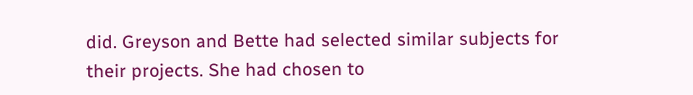did. Greyson and Bette had selected similar subjects for their projects. She had chosen to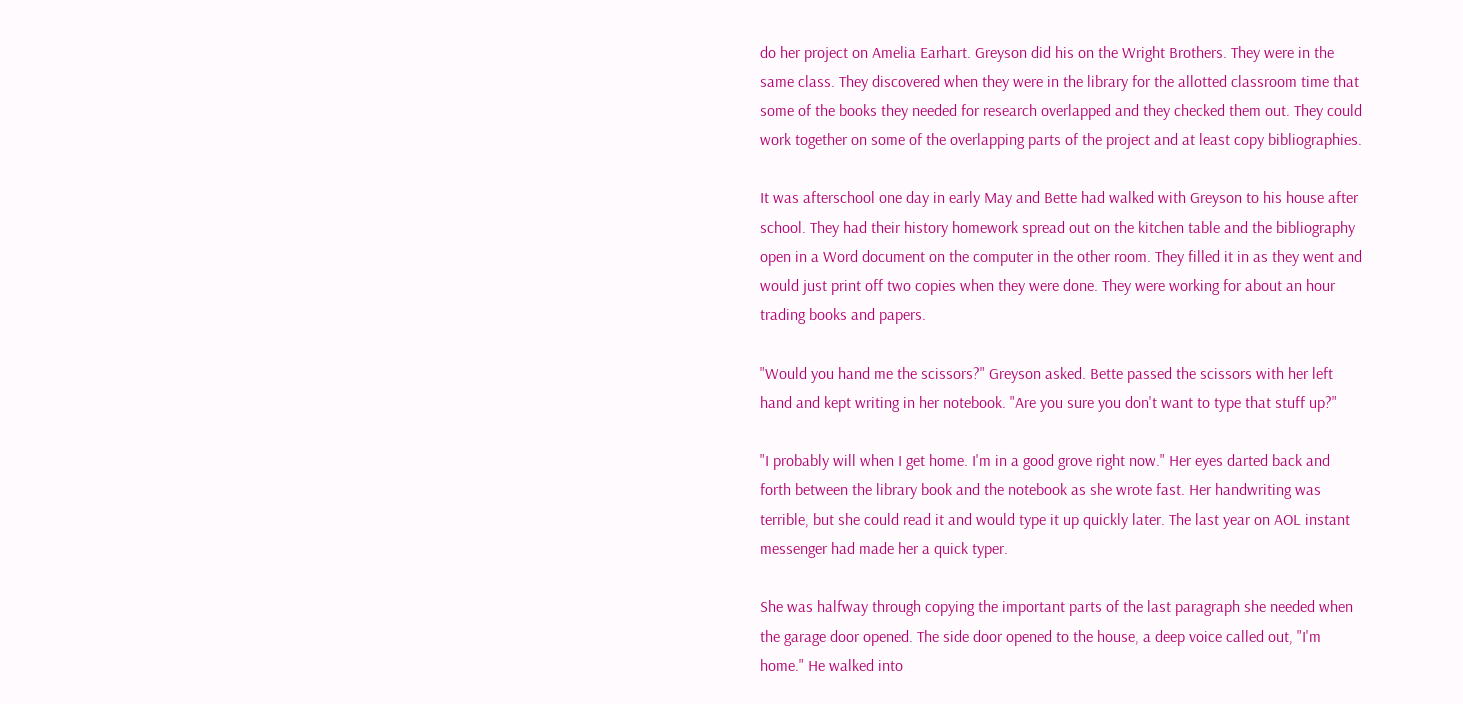do her project on Amelia Earhart. Greyson did his on the Wright Brothers. They were in the same class. They discovered when they were in the library for the allotted classroom time that some of the books they needed for research overlapped and they checked them out. They could work together on some of the overlapping parts of the project and at least copy bibliographies.

It was afterschool one day in early May and Bette had walked with Greyson to his house after school. They had their history homework spread out on the kitchen table and the bibliography open in a Word document on the computer in the other room. They filled it in as they went and would just print off two copies when they were done. They were working for about an hour trading books and papers.

"Would you hand me the scissors?" Greyson asked. Bette passed the scissors with her left hand and kept writing in her notebook. "Are you sure you don't want to type that stuff up?"

"I probably will when I get home. I'm in a good grove right now." Her eyes darted back and forth between the library book and the notebook as she wrote fast. Her handwriting was terrible, but she could read it and would type it up quickly later. The last year on AOL instant messenger had made her a quick typer.

She was halfway through copying the important parts of the last paragraph she needed when the garage door opened. The side door opened to the house, a deep voice called out, "I'm home." He walked into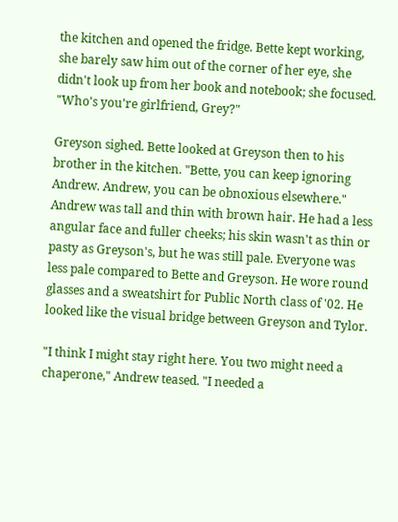the kitchen and opened the fridge. Bette kept working, she barely saw him out of the corner of her eye, she didn't look up from her book and notebook; she focused. "Who's you're girlfriend, Grey?"

Greyson sighed. Bette looked at Greyson then to his brother in the kitchen. "Bette, you can keep ignoring Andrew. Andrew, you can be obnoxious elsewhere." Andrew was tall and thin with brown hair. He had a less angular face and fuller cheeks; his skin wasn't as thin or pasty as Greyson's, but he was still pale. Everyone was less pale compared to Bette and Greyson. He wore round glasses and a sweatshirt for Public North class of '02. He looked like the visual bridge between Greyson and Tylor.

"I think I might stay right here. You two might need a chaperone," Andrew teased. "I needed a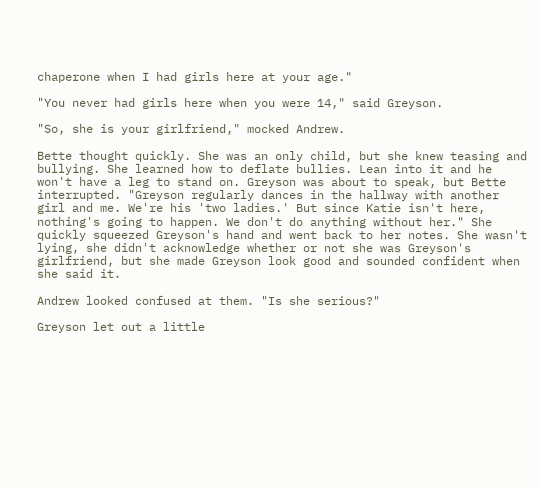chaperone when I had girls here at your age."

"You never had girls here when you were 14," said Greyson.

"So, she is your girlfriend," mocked Andrew.

Bette thought quickly. She was an only child, but she knew teasing and bullying. She learned how to deflate bullies. Lean into it and he won't have a leg to stand on. Greyson was about to speak, but Bette interrupted. "Greyson regularly dances in the hallway with another girl and me. We're his 'two ladies.' But since Katie isn't here, nothing's going to happen. We don't do anything without her." She quickly squeezed Greyson's hand and went back to her notes. She wasn't lying, she didn't acknowledge whether or not she was Greyson's girlfriend, but she made Greyson look good and sounded confident when she said it.

Andrew looked confused at them. "Is she serious?"

Greyson let out a little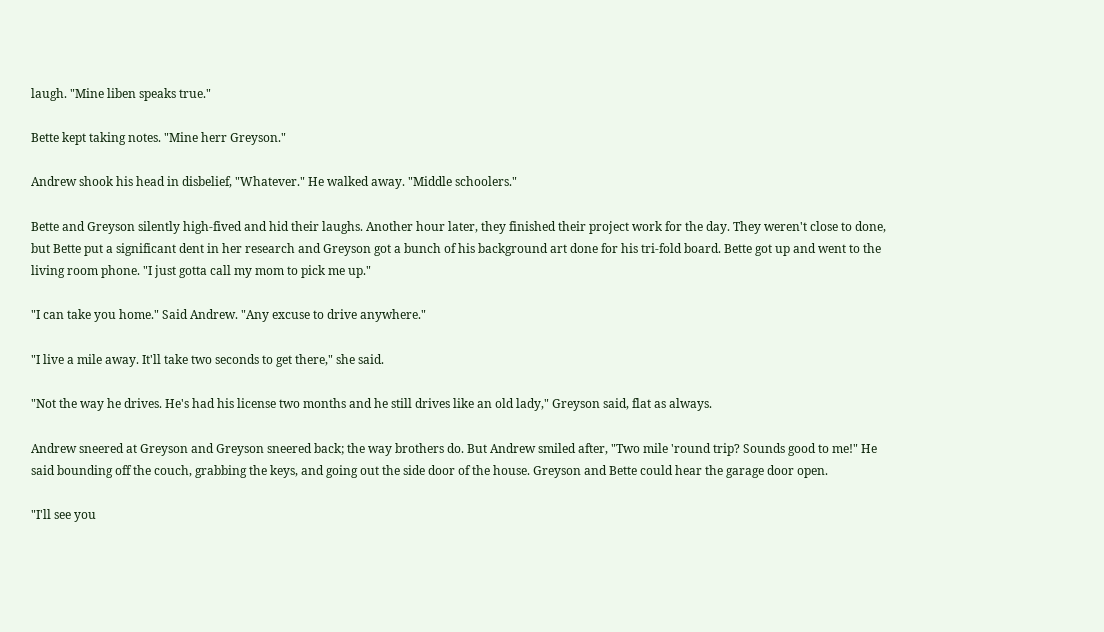laugh. "Mine liben speaks true."

Bette kept taking notes. "Mine herr Greyson."

Andrew shook his head in disbelief, "Whatever." He walked away. "Middle schoolers."

Bette and Greyson silently high-fived and hid their laughs. Another hour later, they finished their project work for the day. They weren't close to done, but Bette put a significant dent in her research and Greyson got a bunch of his background art done for his tri-fold board. Bette got up and went to the living room phone. "I just gotta call my mom to pick me up."

"I can take you home." Said Andrew. "Any excuse to drive anywhere."

"I live a mile away. It'll take two seconds to get there," she said.

"Not the way he drives. He's had his license two months and he still drives like an old lady," Greyson said, flat as always.

Andrew sneered at Greyson and Greyson sneered back; the way brothers do. But Andrew smiled after, "Two mile 'round trip? Sounds good to me!" He said bounding off the couch, grabbing the keys, and going out the side door of the house. Greyson and Bette could hear the garage door open.

"I'll see you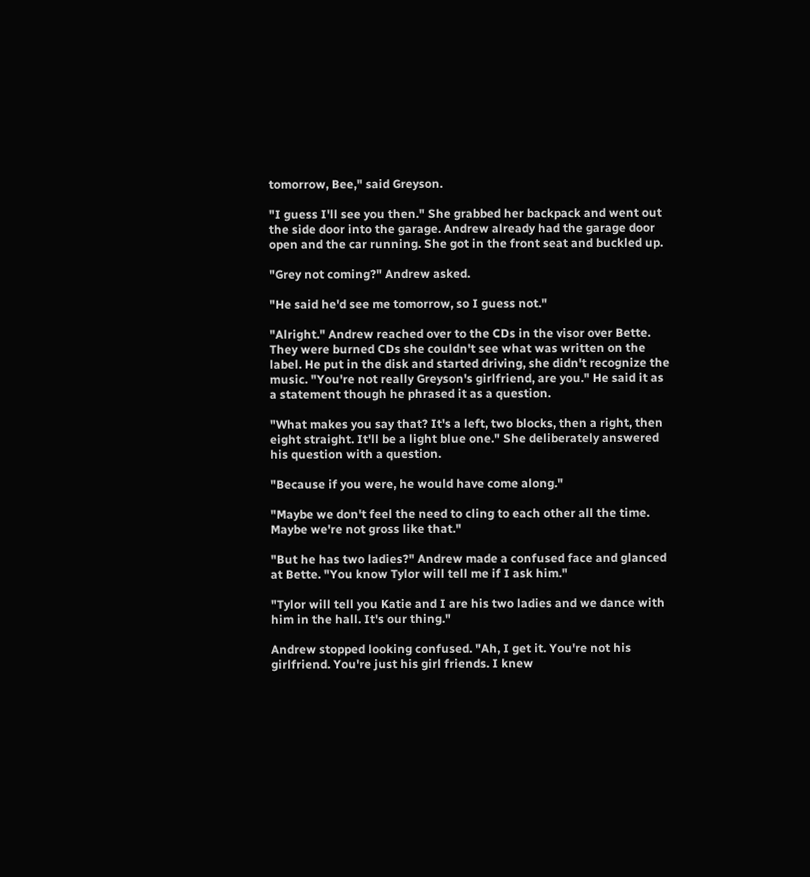tomorrow, Bee," said Greyson.

"I guess I'll see you then." She grabbed her backpack and went out the side door into the garage. Andrew already had the garage door open and the car running. She got in the front seat and buckled up.

"Grey not coming?" Andrew asked.

"He said he'd see me tomorrow, so I guess not."

"Alright." Andrew reached over to the CDs in the visor over Bette. They were burned CDs she couldn't see what was written on the label. He put in the disk and started driving, she didn't recognize the music. "You're not really Greyson's girlfriend, are you." He said it as a statement though he phrased it as a question.

"What makes you say that? It's a left, two blocks, then a right, then eight straight. It'll be a light blue one." She deliberately answered his question with a question.

"Because if you were, he would have come along."

"Maybe we don't feel the need to cling to each other all the time. Maybe we're not gross like that."

"But he has two ladies?" Andrew made a confused face and glanced at Bette. "You know Tylor will tell me if I ask him."

"Tylor will tell you Katie and I are his two ladies and we dance with him in the hall. It's our thing."

Andrew stopped looking confused. "Ah, I get it. You're not his girlfriend. You're just his girl friends. I knew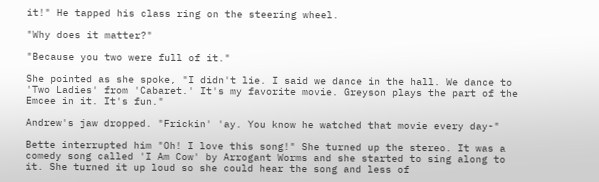it!" He tapped his class ring on the steering wheel.

"Why does it matter?"

"Because you two were full of it."

She pointed as she spoke, "I didn't lie. I said we dance in the hall. We dance to 'Two Ladies' from 'Cabaret.' It's my favorite movie. Greyson plays the part of the Emcee in it. It's fun."

Andrew's jaw dropped. "Frickin' 'ay. You know he watched that movie every day-"

Bette interrupted him "Oh! I love this song!" She turned up the stereo. It was a comedy song called 'I Am Cow' by Arrogant Worms and she started to sing along to it. She turned it up loud so she could hear the song and less of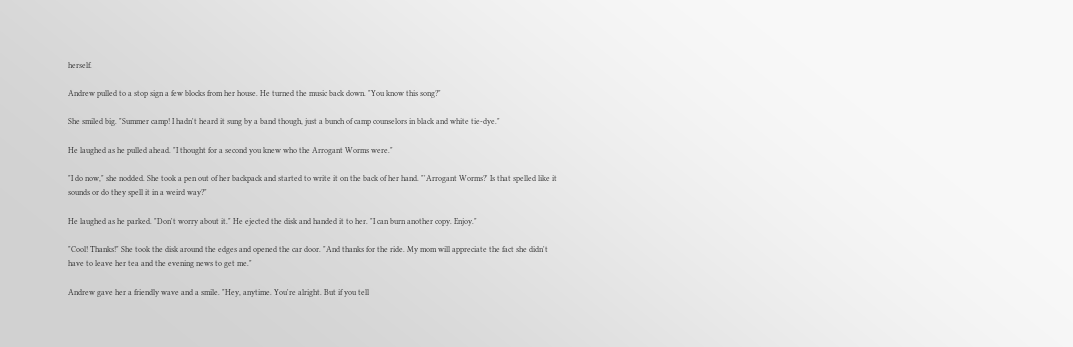herself.

Andrew pulled to a stop sign a few blocks from her house. He turned the music back down. "You know this song?"

She smiled big. "Summer camp! I hadn't heard it sung by a band though, just a bunch of camp counselors in black and white tie-dye."

He laughed as he pulled ahead. "I thought for a second you knew who the Arrogant Worms were."

"I do now," she nodded. She took a pen out of her backpack and started to write it on the back of her hand. "'Arrogant Worms?' Is that spelled like it sounds or do they spell it in a weird way?"

He laughed as he parked. "Don't worry about it." He ejected the disk and handed it to her. "I can burn another copy. Enjoy."

"Cool! Thanks!" She took the disk around the edges and opened the car door. "And thanks for the ride. My mom will appreciate the fact she didn't have to leave her tea and the evening news to get me."

Andrew gave her a friendly wave and a smile. "Hey, anytime. You're alright. But if you tell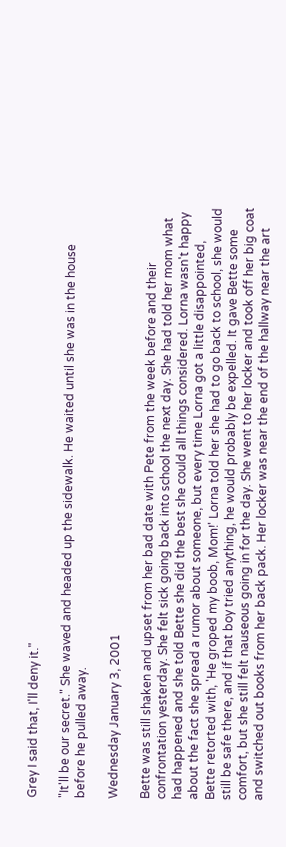Grey I said that, I'll deny it."

"It'll be our secret." She waved and headed up the sidewalk. He waited until she was in the house before he pulled away.

Wednesday January 3, 2001

Bette was still shaken and upset from her bad date with Pete from the week before and their confrontation yesterday. She felt sick going back into school the next day. She had told her mom what had happened and she told Bette she did the best she could all things considered. Lorna wasn't happy about the fact she spread a rumor about someone, but every time Lorna got a little disappointed, Bette retorted with, 'He groped my boob, Mom!' Lorna told her she had to go back to school, she would still be safe there, and if that boy tried anything, he would probably be expelled. It gave Bette some comfort, but she still felt nauseous going in for the day. She went to her locker and took off her big coat and switched out books from her back pack. Her locker was near the end of the hallway near the art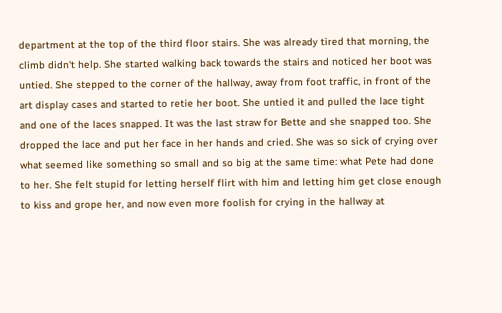department at the top of the third floor stairs. She was already tired that morning, the climb didn't help. She started walking back towards the stairs and noticed her boot was untied. She stepped to the corner of the hallway, away from foot traffic, in front of the art display cases and started to retie her boot. She untied it and pulled the lace tight and one of the laces snapped. It was the last straw for Bette and she snapped too. She dropped the lace and put her face in her hands and cried. She was so sick of crying over what seemed like something so small and so big at the same time: what Pete had done to her. She felt stupid for letting herself flirt with him and letting him get close enough to kiss and grope her, and now even more foolish for crying in the hallway at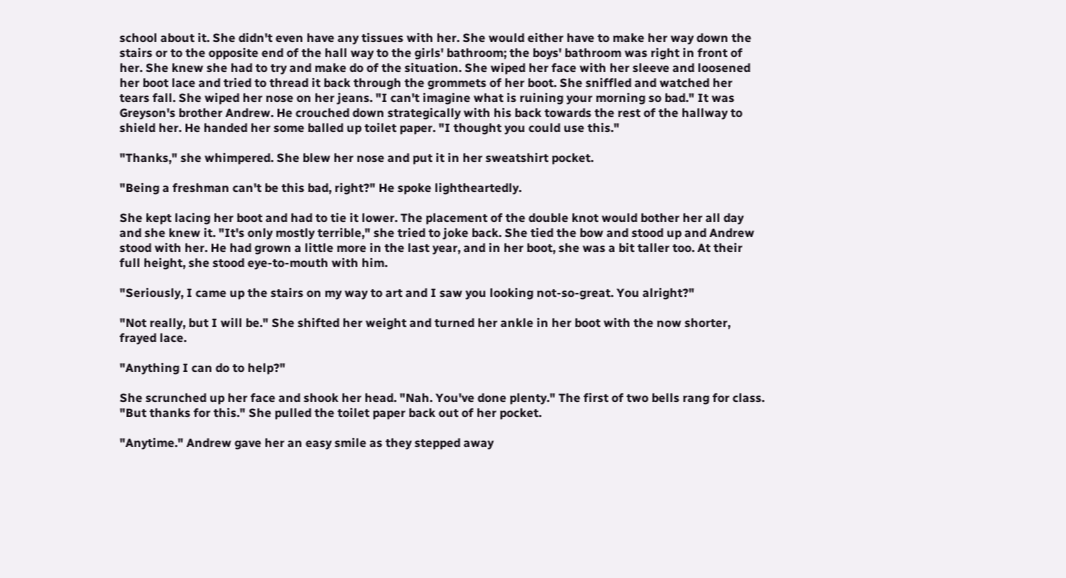school about it. She didn't even have any tissues with her. She would either have to make her way down the stairs or to the opposite end of the hall way to the girls' bathroom; the boys' bathroom was right in front of her. She knew she had to try and make do of the situation. She wiped her face with her sleeve and loosened her boot lace and tried to thread it back through the grommets of her boot. She sniffled and watched her tears fall. She wiped her nose on her jeans. "I can't imagine what is ruining your morning so bad." It was Greyson's brother Andrew. He crouched down strategically with his back towards the rest of the hallway to shield her. He handed her some balled up toilet paper. "I thought you could use this."

"Thanks," she whimpered. She blew her nose and put it in her sweatshirt pocket.

"Being a freshman can't be this bad, right?" He spoke lightheartedly.

She kept lacing her boot and had to tie it lower. The placement of the double knot would bother her all day and she knew it. "It's only mostly terrible," she tried to joke back. She tied the bow and stood up and Andrew stood with her. He had grown a little more in the last year, and in her boot, she was a bit taller too. At their full height, she stood eye-to-mouth with him.

"Seriously, I came up the stairs on my way to art and I saw you looking not-so-great. You alright?"

"Not really, but I will be." She shifted her weight and turned her ankle in her boot with the now shorter, frayed lace.

"Anything I can do to help?"

She scrunched up her face and shook her head. "Nah. You've done plenty." The first of two bells rang for class. "But thanks for this." She pulled the toilet paper back out of her pocket.

"Anytime." Andrew gave her an easy smile as they stepped away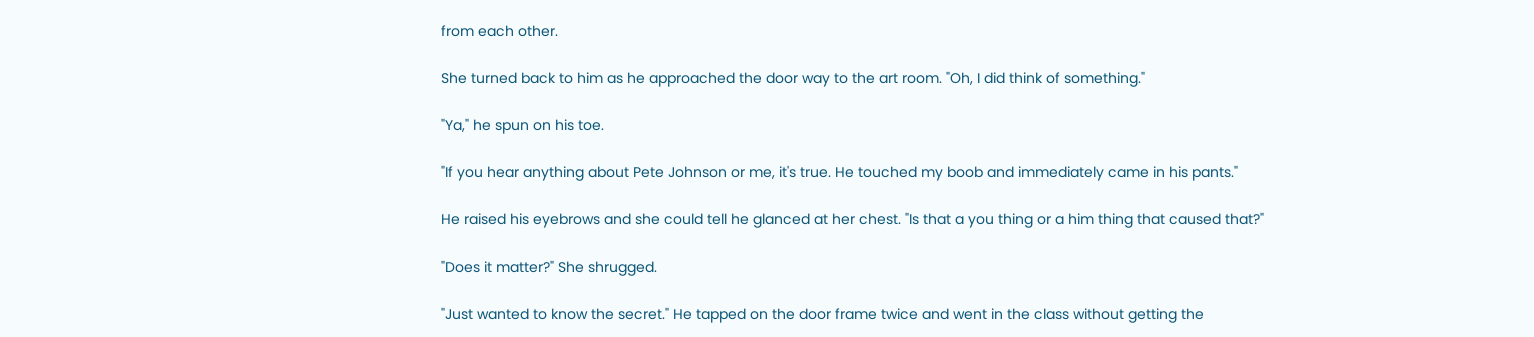from each other.

She turned back to him as he approached the door way to the art room. "Oh, I did think of something."

"Ya," he spun on his toe.

"If you hear anything about Pete Johnson or me, it's true. He touched my boob and immediately came in his pants."

He raised his eyebrows and she could tell he glanced at her chest. "Is that a you thing or a him thing that caused that?"

"Does it matter?" She shrugged.

"Just wanted to know the secret." He tapped on the door frame twice and went in the class without getting the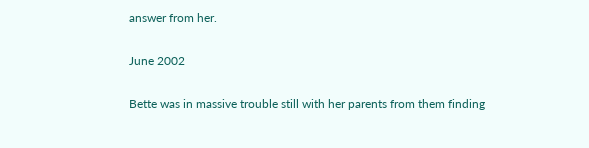answer from her.

June 2002

Bette was in massive trouble still with her parents from them finding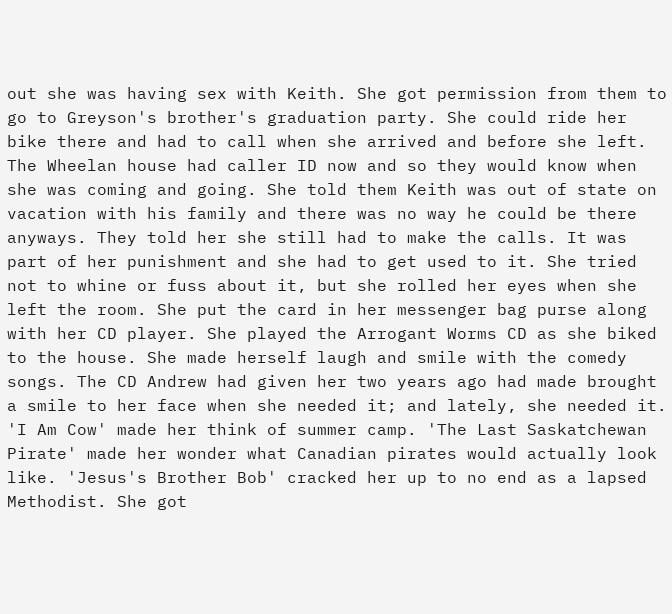out she was having sex with Keith. She got permission from them to go to Greyson's brother's graduation party. She could ride her bike there and had to call when she arrived and before she left. The Wheelan house had caller ID now and so they would know when she was coming and going. She told them Keith was out of state on vacation with his family and there was no way he could be there anyways. They told her she still had to make the calls. It was part of her punishment and she had to get used to it. She tried not to whine or fuss about it, but she rolled her eyes when she left the room. She put the card in her messenger bag purse along with her CD player. She played the Arrogant Worms CD as she biked to the house. She made herself laugh and smile with the comedy songs. The CD Andrew had given her two years ago had made brought a smile to her face when she needed it; and lately, she needed it. 'I Am Cow' made her think of summer camp. 'The Last Saskatchewan Pirate' made her wonder what Canadian pirates would actually look like. 'Jesus's Brother Bob' cracked her up to no end as a lapsed Methodist. She got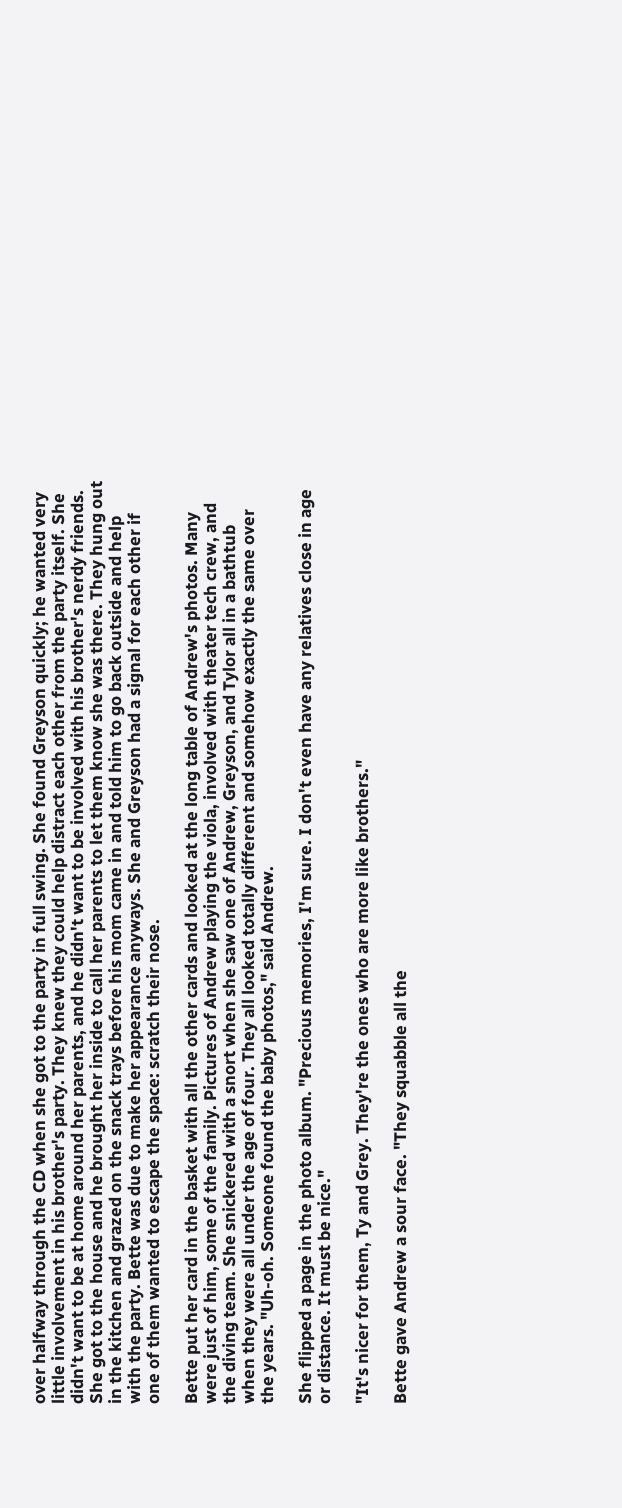over halfway through the CD when she got to the party in full swing. She found Greyson quickly; he wanted very little involvement in his brother's party. They knew they could help distract each other from the party itself. She didn't want to be at home around her parents, and he didn't want to be involved with his brother's nerdy friends. She got to the house and he brought her inside to call her parents to let them know she was there. They hung out in the kitchen and grazed on the snack trays before his mom came in and told him to go back outside and help with the party. Bette was due to make her appearance anyways. She and Greyson had a signal for each other if one of them wanted to escape the space: scratch their nose.

Bette put her card in the basket with all the other cards and looked at the long table of Andrew's photos. Many were just of him, some of the family. Pictures of Andrew playing the viola, involved with theater tech crew, and the diving team. She snickered with a snort when she saw one of Andrew, Greyson, and Tylor all in a bathtub when they were all under the age of four. They all looked totally different and somehow exactly the same over the years. "Uh-oh. Someone found the baby photos," said Andrew.

She flipped a page in the photo album. "Precious memories, I'm sure. I don't even have any relatives close in age or distance. It must be nice."

"It's nicer for them, Ty and Grey. They're the ones who are more like brothers."

Bette gave Andrew a sour face. "They squabble all the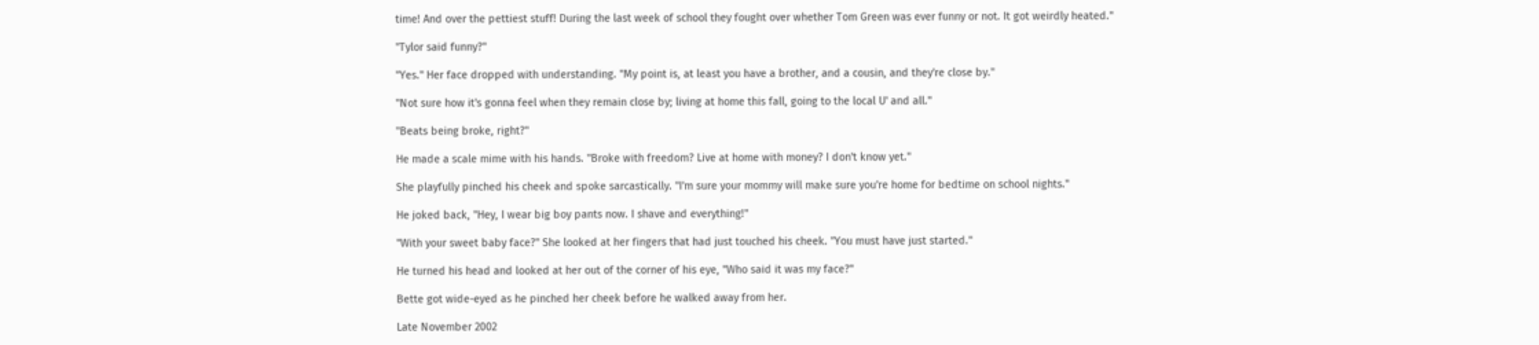time! And over the pettiest stuff! During the last week of school they fought over whether Tom Green was ever funny or not. It got weirdly heated."

"Tylor said funny?"

"Yes." Her face dropped with understanding. "My point is, at least you have a brother, and a cousin, and they're close by."

"Not sure how it's gonna feel when they remain close by; living at home this fall, going to the local U' and all."

"Beats being broke, right?"

He made a scale mime with his hands. "Broke with freedom? Live at home with money? I don't know yet."

She playfully pinched his cheek and spoke sarcastically. "I'm sure your mommy will make sure you're home for bedtime on school nights."

He joked back, "Hey, I wear big boy pants now. I shave and everything!"

"With your sweet baby face?" She looked at her fingers that had just touched his cheek. "You must have just started."

He turned his head and looked at her out of the corner of his eye, "Who said it was my face?"

Bette got wide-eyed as he pinched her cheek before he walked away from her.

Late November 2002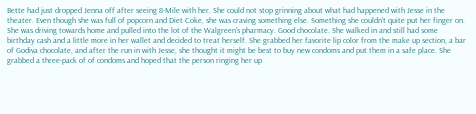Bette had just dropped Jenna off after seeing 8-Mile with her. She could not stop grinning about what had happened with Jesse in the theater. Even though she was full of popcorn and Diet Coke, she was craving something else. Something she couldn't quite put her finger on. She was driving towards home and pulled into the lot of the Walgreen's pharmacy. Good chocolate. She walked in and still had some birthday cash and a little more in her wallet and decided to treat herself. She grabbed her favorite lip color from the make up section, a bar of Godiva chocolate, and after the run in with Jesse, she thought it might be best to buy new condoms and put them in a safe place. She grabbed a three-pack of of condoms and hoped that the person ringing her up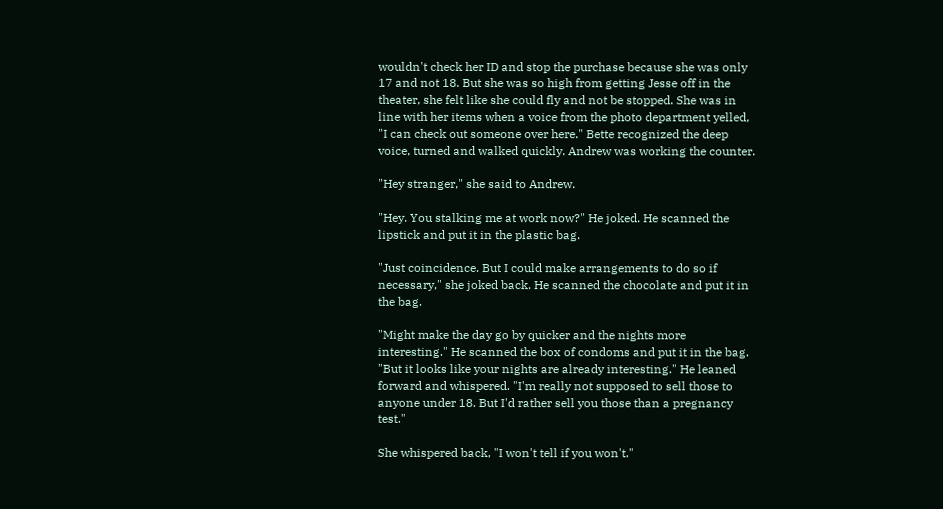wouldn't check her ID and stop the purchase because she was only 17 and not 18. But she was so high from getting Jesse off in the theater, she felt like she could fly and not be stopped. She was in line with her items when a voice from the photo department yelled, "I can check out someone over here." Bette recognized the deep voice, turned and walked quickly. Andrew was working the counter.

"Hey stranger," she said to Andrew.

"Hey. You stalking me at work now?" He joked. He scanned the lipstick and put it in the plastic bag.

"Just coincidence. But I could make arrangements to do so if necessary," she joked back. He scanned the chocolate and put it in the bag.

"Might make the day go by quicker and the nights more interesting." He scanned the box of condoms and put it in the bag. "But it looks like your nights are already interesting." He leaned forward and whispered. "I'm really not supposed to sell those to anyone under 18. But I'd rather sell you those than a pregnancy test."

She whispered back, "I won't tell if you won't."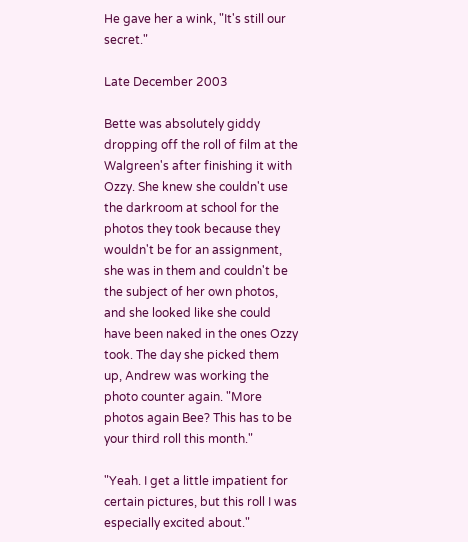He gave her a wink, "It's still our secret."

Late December 2003

Bette was absolutely giddy dropping off the roll of film at the Walgreen's after finishing it with Ozzy. She knew she couldn't use the darkroom at school for the photos they took because they wouldn't be for an assignment, she was in them and couldn't be the subject of her own photos, and she looked like she could have been naked in the ones Ozzy took. The day she picked them up, Andrew was working the photo counter again. "More photos again Bee? This has to be your third roll this month."

"Yeah. I get a little impatient for certain pictures, but this roll I was especially excited about."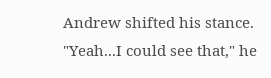Andrew shifted his stance. "Yeah...I could see that," he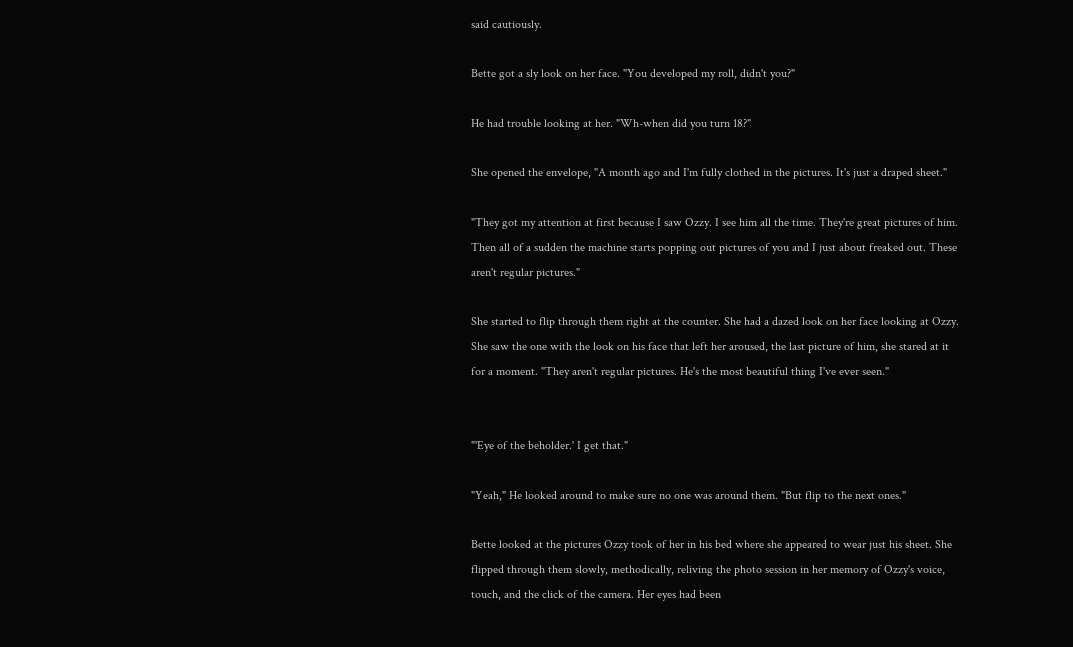said cautiously.

Bette got a sly look on her face. "You developed my roll, didn't you?"

He had trouble looking at her. "Wh-when did you turn 18?"

She opened the envelope, "A month ago and I'm fully clothed in the pictures. It's just a draped sheet."

"They got my attention at first because I saw Ozzy. I see him all the time. They're great pictures of him. Then all of a sudden the machine starts popping out pictures of you and I just about freaked out. These aren't regular pictures."

She started to flip through them right at the counter. She had a dazed look on her face looking at Ozzy. She saw the one with the look on his face that left her aroused, the last picture of him, she stared at it for a moment. "They aren't regular pictures. He's the most beautiful thing I've ever seen."


"'Eye of the beholder.' I get that."

"Yeah," He looked around to make sure no one was around them. "But flip to the next ones."

Bette looked at the pictures Ozzy took of her in his bed where she appeared to wear just his sheet. She flipped through them slowly, methodically, reliving the photo session in her memory of Ozzy's voice, touch, and the click of the camera. Her eyes had been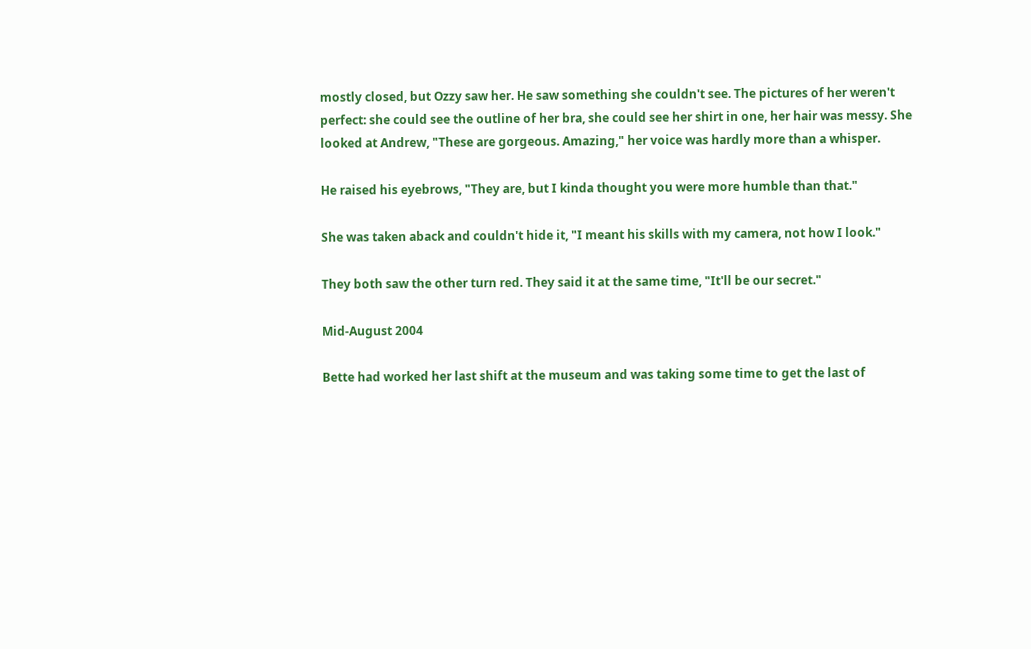mostly closed, but Ozzy saw her. He saw something she couldn't see. The pictures of her weren't perfect: she could see the outline of her bra, she could see her shirt in one, her hair was messy. She looked at Andrew, "These are gorgeous. Amazing," her voice was hardly more than a whisper.

He raised his eyebrows, "They are, but I kinda thought you were more humble than that."

She was taken aback and couldn't hide it, "I meant his skills with my camera, not how I look."

They both saw the other turn red. They said it at the same time, "It'll be our secret."

Mid-August 2004

Bette had worked her last shift at the museum and was taking some time to get the last of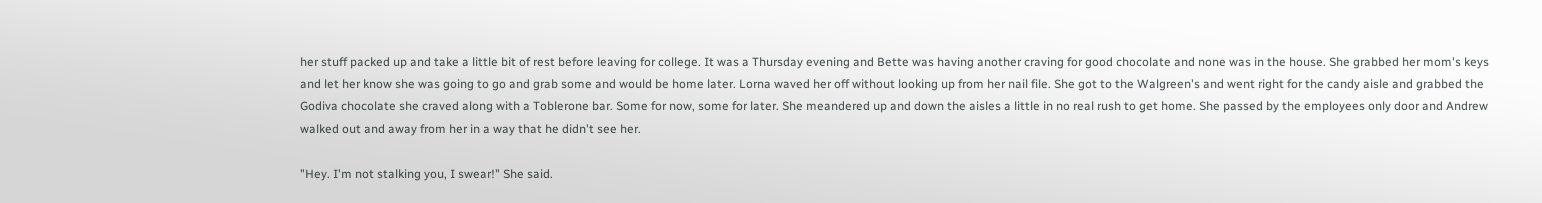her stuff packed up and take a little bit of rest before leaving for college. It was a Thursday evening and Bette was having another craving for good chocolate and none was in the house. She grabbed her mom's keys and let her know she was going to go and grab some and would be home later. Lorna waved her off without looking up from her nail file. She got to the Walgreen's and went right for the candy aisle and grabbed the Godiva chocolate she craved along with a Toblerone bar. Some for now, some for later. She meandered up and down the aisles a little in no real rush to get home. She passed by the employees only door and Andrew walked out and away from her in a way that he didn't see her.

"Hey. I'm not stalking you, I swear!" She said.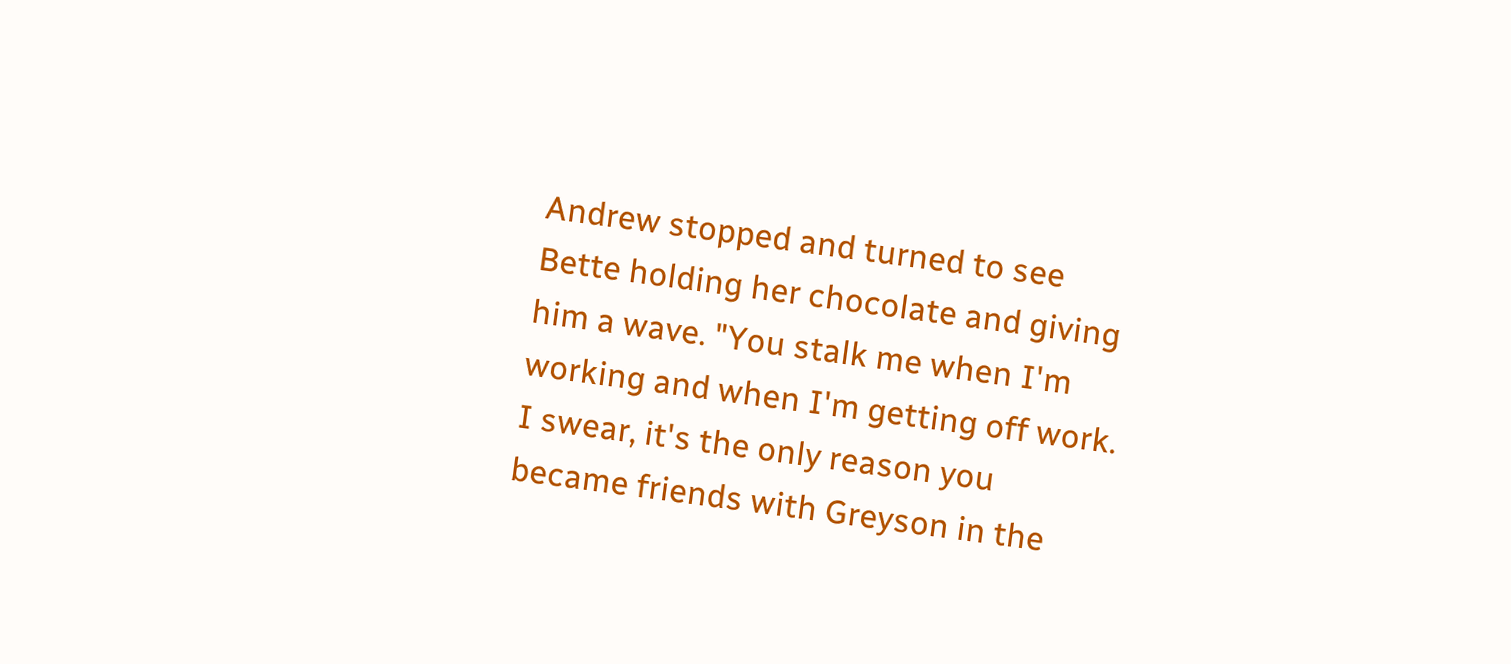Andrew stopped and turned to see Bette holding her chocolate and giving him a wave. "You stalk me when I'm working and when I'm getting off work. I swear, it's the only reason you became friends with Greyson in the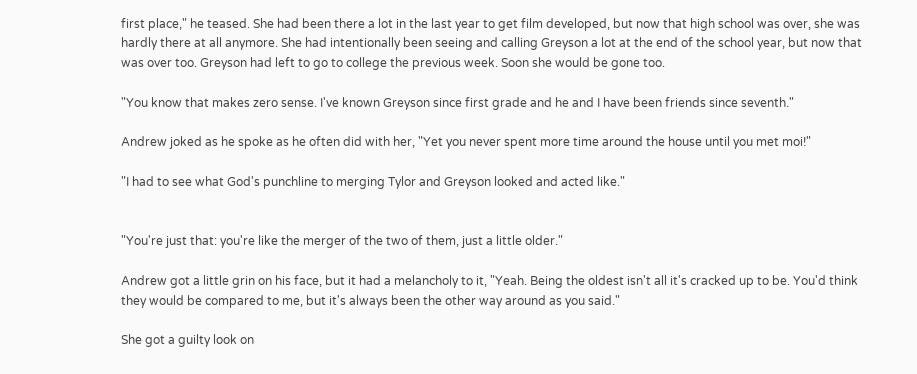first place," he teased. She had been there a lot in the last year to get film developed, but now that high school was over, she was hardly there at all anymore. She had intentionally been seeing and calling Greyson a lot at the end of the school year, but now that was over too. Greyson had left to go to college the previous week. Soon she would be gone too.

"You know that makes zero sense. I've known Greyson since first grade and he and I have been friends since seventh."

Andrew joked as he spoke as he often did with her, "Yet you never spent more time around the house until you met moi!"

"I had to see what God's punchline to merging Tylor and Greyson looked and acted like."


"You're just that: you're like the merger of the two of them, just a little older."

Andrew got a little grin on his face, but it had a melancholy to it, "Yeah. Being the oldest isn't all it's cracked up to be. You'd think they would be compared to me, but it's always been the other way around as you said."

She got a guilty look on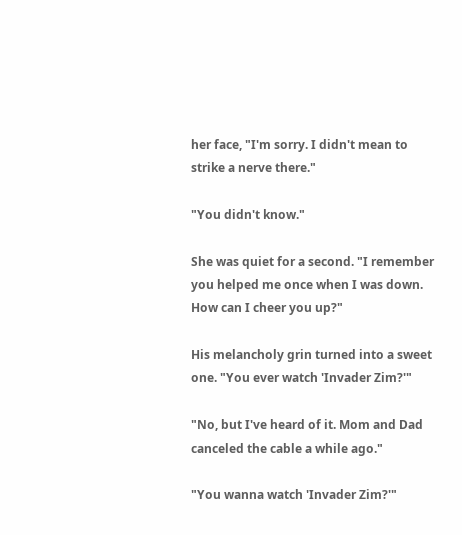her face, "I'm sorry. I didn't mean to strike a nerve there."

"You didn't know."

She was quiet for a second. "I remember you helped me once when I was down. How can I cheer you up?"

His melancholy grin turned into a sweet one. "You ever watch 'Invader Zim?'"

"No, but I've heard of it. Mom and Dad canceled the cable a while ago."

"You wanna watch 'Invader Zim?'"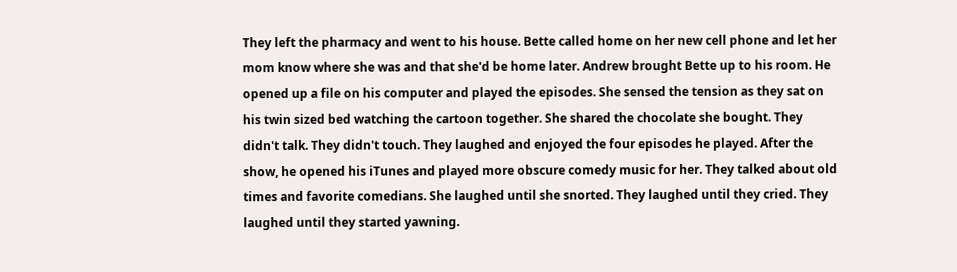They left the pharmacy and went to his house. Bette called home on her new cell phone and let her mom know where she was and that she'd be home later. Andrew brought Bette up to his room. He opened up a file on his computer and played the episodes. She sensed the tension as they sat on his twin sized bed watching the cartoon together. She shared the chocolate she bought. They didn't talk. They didn't touch. They laughed and enjoyed the four episodes he played. After the show, he opened his iTunes and played more obscure comedy music for her. They talked about old times and favorite comedians. She laughed until she snorted. They laughed until they cried. They laughed until they started yawning.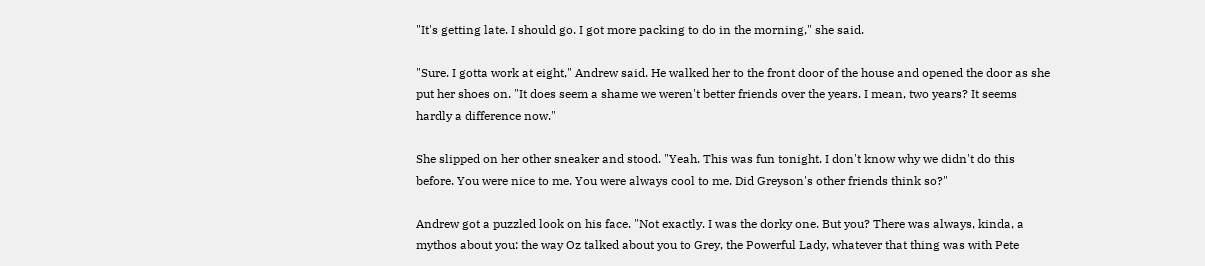"It's getting late. I should go. I got more packing to do in the morning," she said.

"Sure. I gotta work at eight," Andrew said. He walked her to the front door of the house and opened the door as she put her shoes on. "It does seem a shame we weren't better friends over the years. I mean, two years? It seems hardly a difference now."

She slipped on her other sneaker and stood. "Yeah. This was fun tonight. I don't know why we didn't do this before. You were nice to me. You were always cool to me. Did Greyson's other friends think so?"

Andrew got a puzzled look on his face. "Not exactly. I was the dorky one. But you? There was always, kinda, a mythos about you: the way Oz talked about you to Grey, the Powerful Lady, whatever that thing was with Pete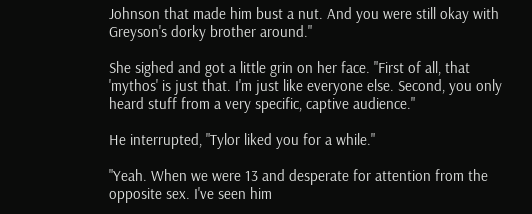Johnson that made him bust a nut. And you were still okay with Greyson's dorky brother around."

She sighed and got a little grin on her face. "First of all, that 'mythos' is just that. I'm just like everyone else. Second, you only heard stuff from a very specific, captive audience."

He interrupted, "Tylor liked you for a while."

"Yeah. When we were 13 and desperate for attention from the opposite sex. I've seen him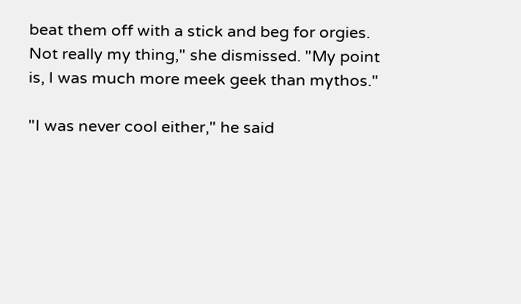beat them off with a stick and beg for orgies. Not really my thing," she dismissed. "My point is, I was much more meek geek than mythos."

"I was never cool either," he said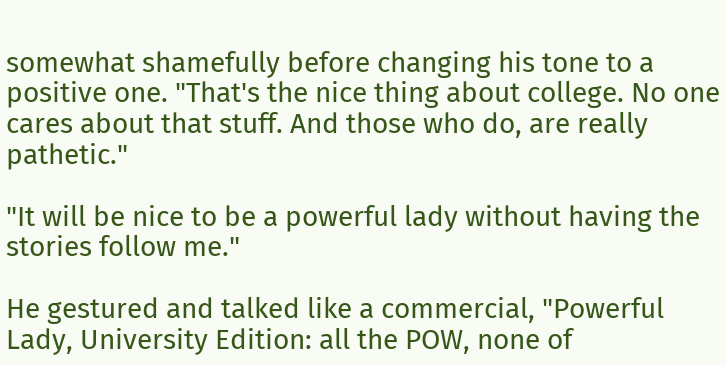somewhat shamefully before changing his tone to a positive one. "That's the nice thing about college. No one cares about that stuff. And those who do, are really pathetic."

"It will be nice to be a powerful lady without having the stories follow me."

He gestured and talked like a commercial, "Powerful Lady, University Edition: all the POW, none of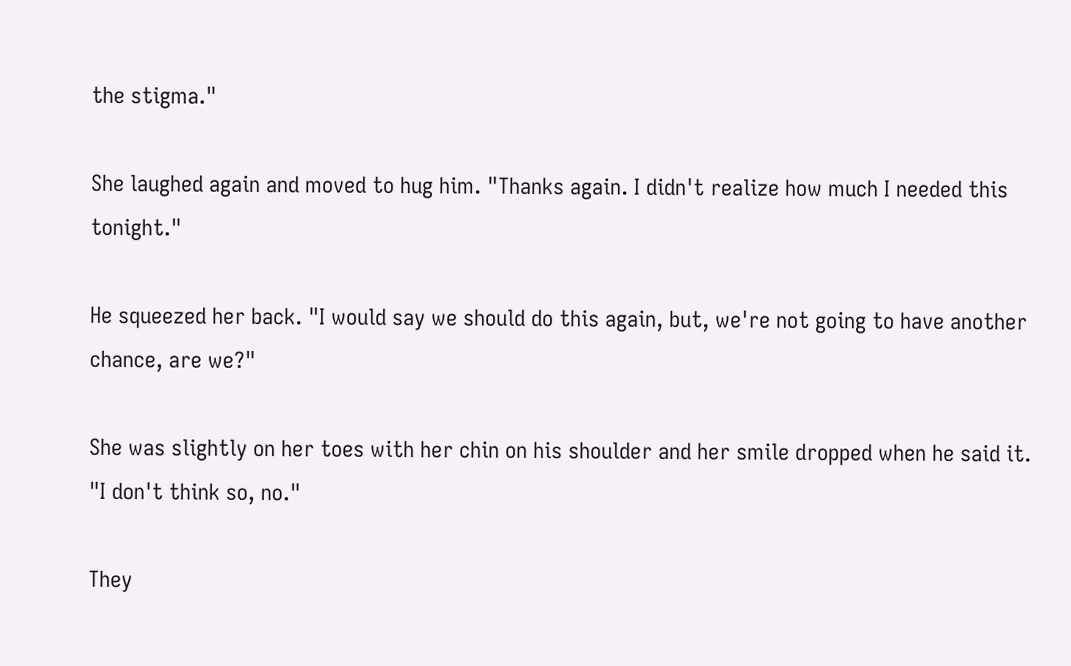the stigma."

She laughed again and moved to hug him. "Thanks again. I didn't realize how much I needed this tonight."

He squeezed her back. "I would say we should do this again, but, we're not going to have another chance, are we?"

She was slightly on her toes with her chin on his shoulder and her smile dropped when he said it. "I don't think so, no."

They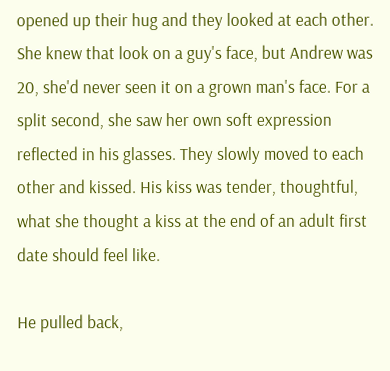opened up their hug and they looked at each other. She knew that look on a guy's face, but Andrew was 20, she'd never seen it on a grown man's face. For a split second, she saw her own soft expression reflected in his glasses. They slowly moved to each other and kissed. His kiss was tender, thoughtful, what she thought a kiss at the end of an adult first date should feel like.

He pulled back,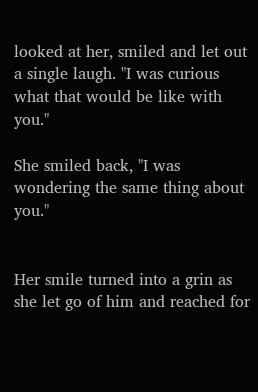looked at her, smiled and let out a single laugh. "I was curious what that would be like with you."

She smiled back, "I was wondering the same thing about you."


Her smile turned into a grin as she let go of him and reached for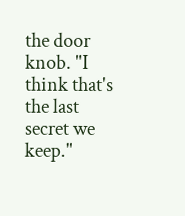the door knob. "I think that's the last secret we keep."